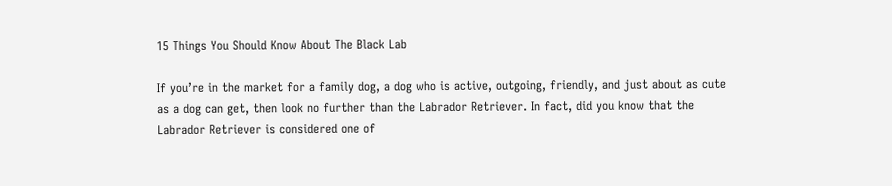15 Things You Should Know About The Black Lab

If you’re in the market for a family dog, a dog who is active, outgoing, friendly, and just about as cute as a dog can get, then look no further than the Labrador Retriever. In fact, did you know that the Labrador Retriever is considered one of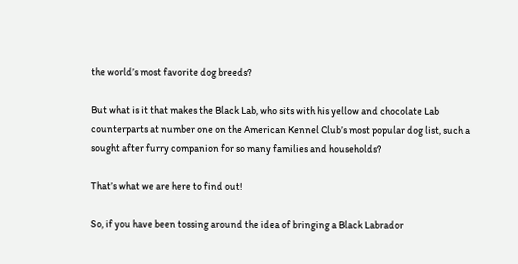the world’s most favorite dog breeds?

But what is it that makes the Black Lab, who sits with his yellow and chocolate Lab counterparts at number one on the American Kennel Club’s most popular dog list, such a sought after furry companion for so many families and households?

That’s what we are here to find out!

So, if you have been tossing around the idea of bringing a Black Labrador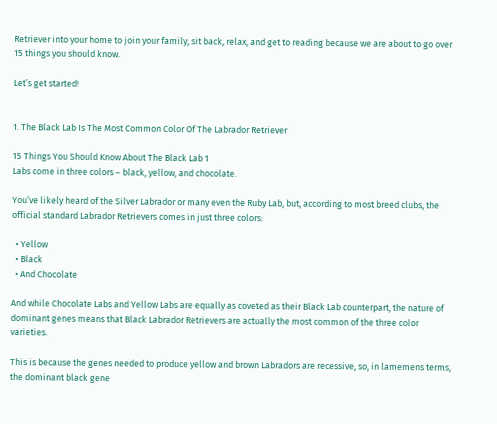Retriever into your home to join your family, sit back, relax, and get to reading because we are about to go over 15 things you should know.

Let’s get started!


1. The Black Lab Is The Most Common Color Of The Labrador Retriever

15 Things You Should Know About The Black Lab 1
Labs come in three colors – black, yellow, and chocolate.

You’ve likely heard of the Silver Labrador or many even the Ruby Lab, but, according to most breed clubs, the official standard Labrador Retrievers comes in just three colors:

  • Yellow
  • Black
  • And Chocolate

And while Chocolate Labs and Yellow Labs are equally as coveted as their Black Lab counterpart, the nature of dominant genes means that Black Labrador Retrievers are actually the most common of the three color varieties.

This is because the genes needed to produce yellow and brown Labradors are recessive, so, in lamemens terms, the dominant black gene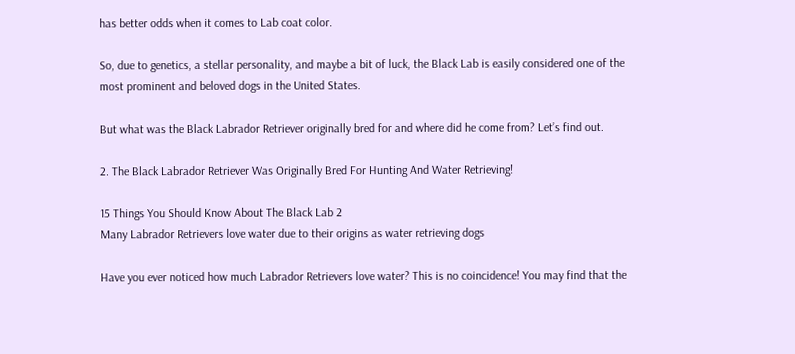has better odds when it comes to Lab coat color.

So, due to genetics, a stellar personality, and maybe a bit of luck, the Black Lab is easily considered one of the most prominent and beloved dogs in the United States.

But what was the Black Labrador Retriever originally bred for and where did he come from? Let’s find out.

2. The Black Labrador Retriever Was Originally Bred For Hunting And Water Retrieving!

15 Things You Should Know About The Black Lab 2
Many Labrador Retrievers love water due to their origins as water retrieving dogs

Have you ever noticed how much Labrador Retrievers love water? This is no coincidence! You may find that the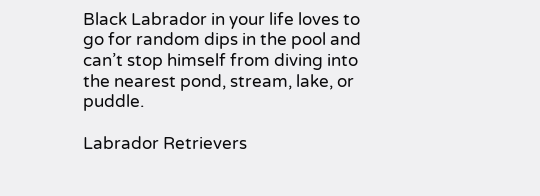Black Labrador in your life loves to go for random dips in the pool and can’t stop himself from diving into the nearest pond, stream, lake, or puddle.

Labrador Retrievers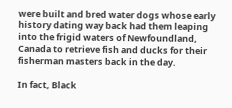were built and bred water dogs whose early history dating way back had them leaping into the frigid waters of Newfoundland, Canada to retrieve fish and ducks for their fisherman masters back in the day.

In fact, Black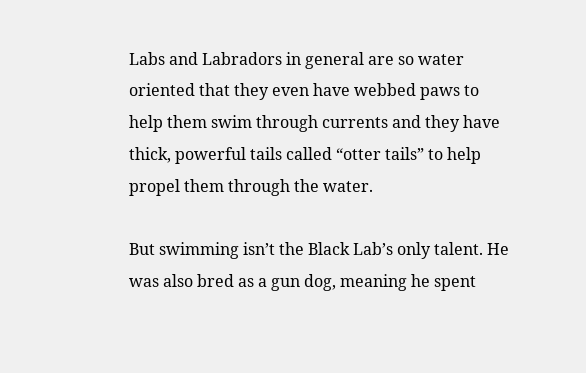Labs and Labradors in general are so water oriented that they even have webbed paws to help them swim through currents and they have thick, powerful tails called “otter tails” to help propel them through the water.

But swimming isn’t the Black Lab’s only talent. He was also bred as a gun dog, meaning he spent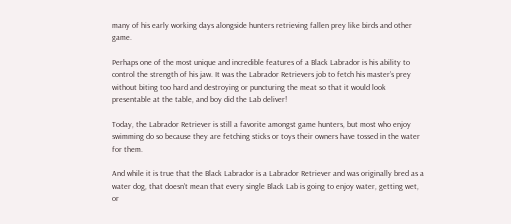many of his early working days alongside hunters retrieving fallen prey like birds and other game.

Perhaps one of the most unique and incredible features of a Black Labrador is his ability to control the strength of his jaw. It was the Labrador Retrievers job to fetch his master’s prey without biting too hard and destroying or puncturing the meat so that it would look presentable at the table, and boy did the Lab deliver!

Today, the Labrador Retriever is still a favorite amongst game hunters, but most who enjoy swimming do so because they are fetching sticks or toys their owners have tossed in the water for them.

And while it is true that the Black Labrador is a Labrador Retriever and was originally bred as a water dog, that doesn’t mean that every single Black Lab is going to enjoy water, getting wet, or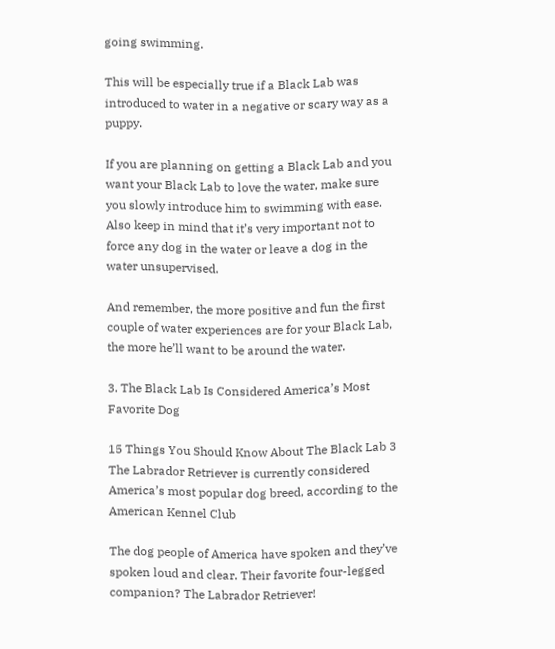going swimming.

This will be especially true if a Black Lab was introduced to water in a negative or scary way as a puppy.

If you are planning on getting a Black Lab and you want your Black Lab to love the water, make sure you slowly introduce him to swimming with ease. Also keep in mind that it’s very important not to force any dog in the water or leave a dog in the water unsupervised.

And remember, the more positive and fun the first couple of water experiences are for your Black Lab, the more he’ll want to be around the water.

3. The Black Lab Is Considered America’s Most Favorite Dog

15 Things You Should Know About The Black Lab 3
The Labrador Retriever is currently considered America’s most popular dog breed, according to the American Kennel Club

The dog people of America have spoken and they’ve spoken loud and clear. Their favorite four-legged companion? The Labrador Retriever!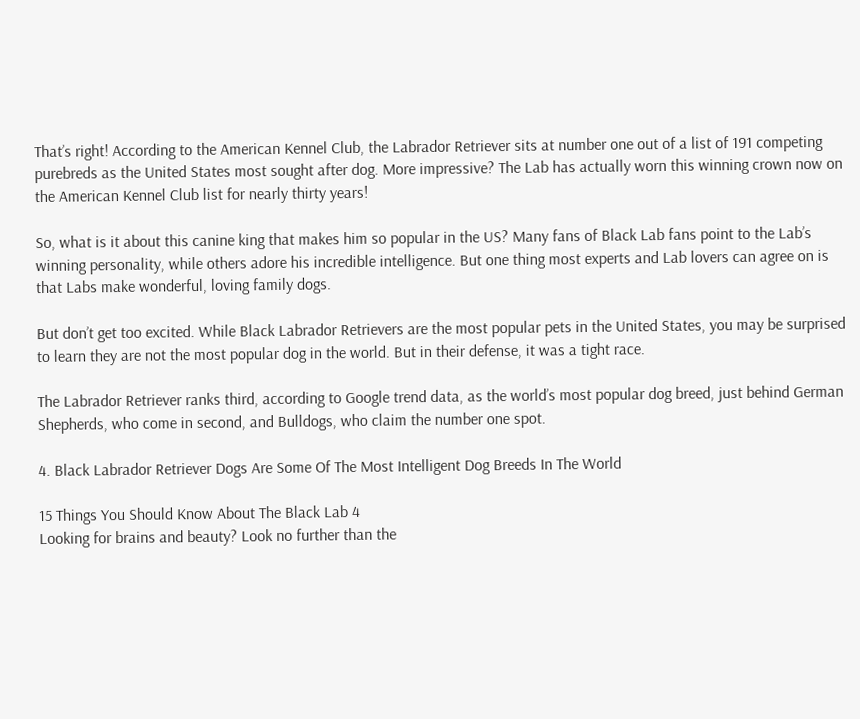That’s right! According to the American Kennel Club, the Labrador Retriever sits at number one out of a list of 191 competing purebreds as the United States most sought after dog. More impressive? The Lab has actually worn this winning crown now on the American Kennel Club list for nearly thirty years!

So, what is it about this canine king that makes him so popular in the US? Many fans of Black Lab fans point to the Lab’s winning personality, while others adore his incredible intelligence. But one thing most experts and Lab lovers can agree on is that Labs make wonderful, loving family dogs.

But don’t get too excited. While Black Labrador Retrievers are the most popular pets in the United States, you may be surprised to learn they are not the most popular dog in the world. But in their defense, it was a tight race.

The Labrador Retriever ranks third, according to Google trend data, as the world’s most popular dog breed, just behind German Shepherds, who come in second, and Bulldogs, who claim the number one spot.

4. Black Labrador Retriever Dogs Are Some Of The Most Intelligent Dog Breeds In The World

15 Things You Should Know About The Black Lab 4
Looking for brains and beauty? Look no further than the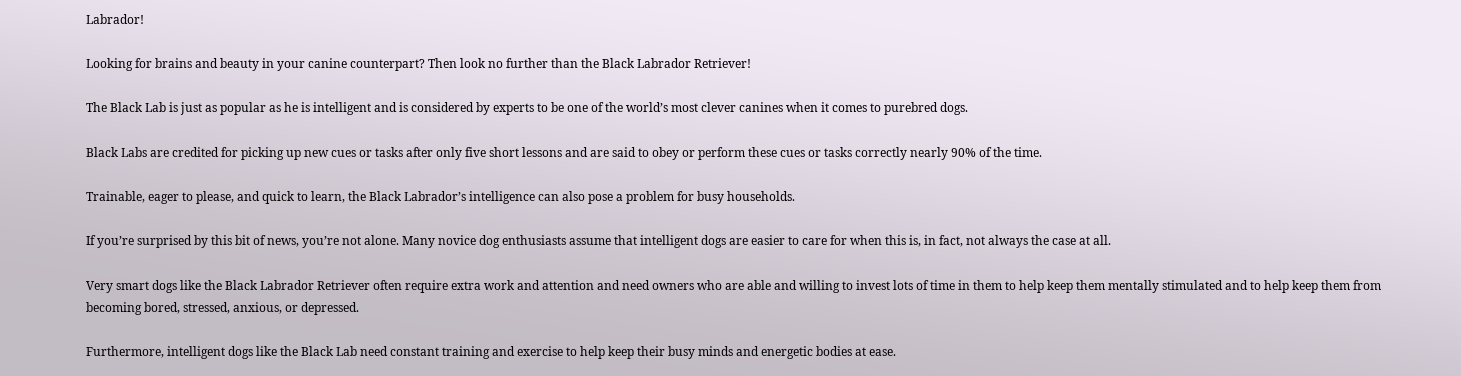Labrador!

Looking for brains and beauty in your canine counterpart? Then look no further than the Black Labrador Retriever!

The Black Lab is just as popular as he is intelligent and is considered by experts to be one of the world’s most clever canines when it comes to purebred dogs.

Black Labs are credited for picking up new cues or tasks after only five short lessons and are said to obey or perform these cues or tasks correctly nearly 90% of the time.

Trainable, eager to please, and quick to learn, the Black Labrador’s intelligence can also pose a problem for busy households.

If you’re surprised by this bit of news, you’re not alone. Many novice dog enthusiasts assume that intelligent dogs are easier to care for when this is, in fact, not always the case at all.

Very smart dogs like the Black Labrador Retriever often require extra work and attention and need owners who are able and willing to invest lots of time in them to help keep them mentally stimulated and to help keep them from becoming bored, stressed, anxious, or depressed.

Furthermore, intelligent dogs like the Black Lab need constant training and exercise to help keep their busy minds and energetic bodies at ease.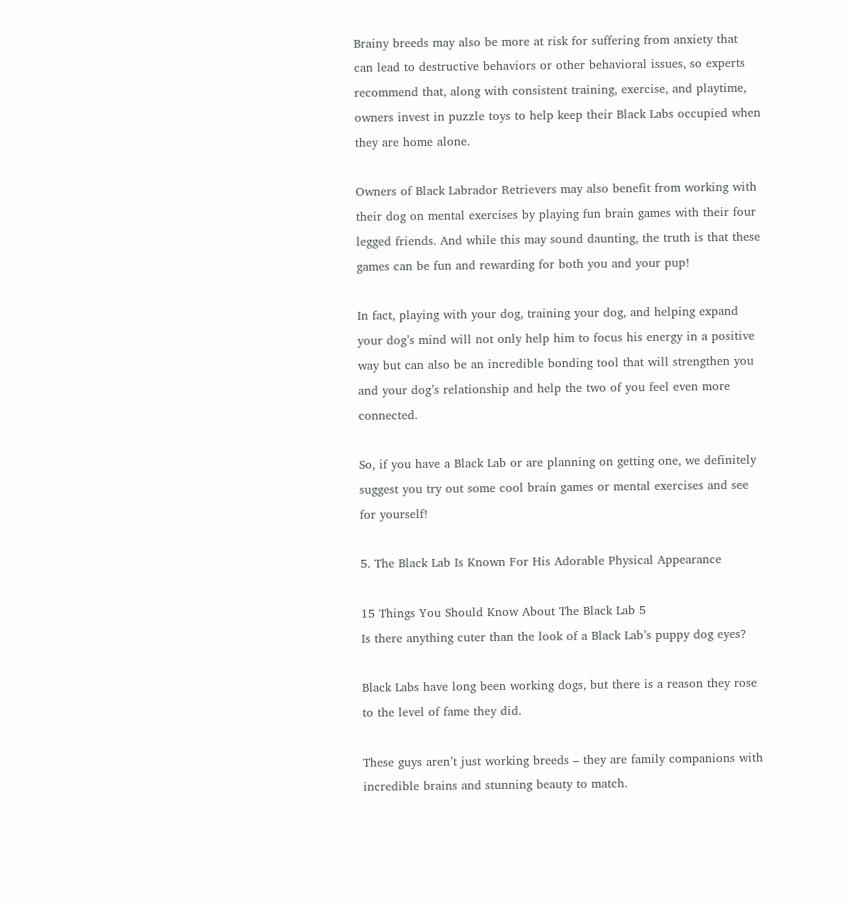Brainy breeds may also be more at risk for suffering from anxiety that can lead to destructive behaviors or other behavioral issues, so experts recommend that, along with consistent training, exercise, and playtime, owners invest in puzzle toys to help keep their Black Labs occupied when they are home alone.

Owners of Black Labrador Retrievers may also benefit from working with their dog on mental exercises by playing fun brain games with their four legged friends. And while this may sound daunting, the truth is that these games can be fun and rewarding for both you and your pup!

In fact, playing with your dog, training your dog, and helping expand your dog’s mind will not only help him to focus his energy in a positive way but can also be an incredible bonding tool that will strengthen you and your dog’s relationship and help the two of you feel even more connected.

So, if you have a Black Lab or are planning on getting one, we definitely suggest you try out some cool brain games or mental exercises and see for yourself!

5. The Black Lab Is Known For His Adorable Physical Appearance

15 Things You Should Know About The Black Lab 5
Is there anything cuter than the look of a Black Lab’s puppy dog eyes?

Black Labs have long been working dogs, but there is a reason they rose to the level of fame they did.

These guys aren’t just working breeds – they are family companions with incredible brains and stunning beauty to match.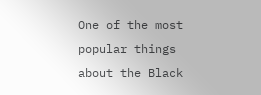One of the most popular things about the Black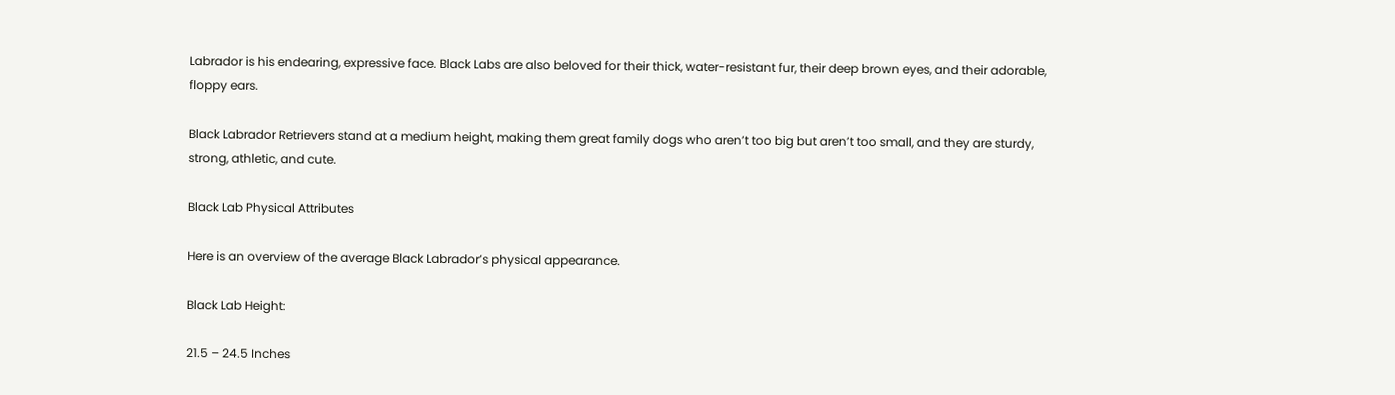Labrador is his endearing, expressive face. Black Labs are also beloved for their thick, water-resistant fur, their deep brown eyes, and their adorable, floppy ears.

Black Labrador Retrievers stand at a medium height, making them great family dogs who aren’t too big but aren’t too small, and they are sturdy, strong, athletic, and cute.

Black Lab Physical Attributes

Here is an overview of the average Black Labrador’s physical appearance.

Black Lab Height:

21.5 – 24.5 Inches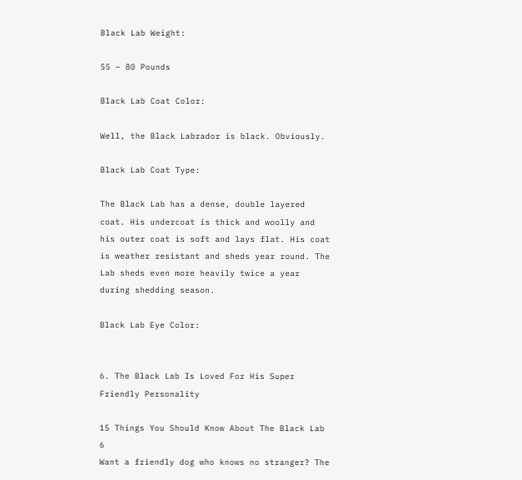Black Lab Weight:

55 – 80 Pounds

Black Lab Coat Color:

Well, the Black Labrador is black. Obviously.

Black Lab Coat Type:

The Black Lab has a dense, double layered coat. His undercoat is thick and woolly and his outer coat is soft and lays flat. His coat is weather resistant and sheds year round. The Lab sheds even more heavily twice a year during shedding season.

Black Lab Eye Color:


6. The Black Lab Is Loved For His Super Friendly Personality

15 Things You Should Know About The Black Lab 6
Want a friendly dog who knows no stranger? The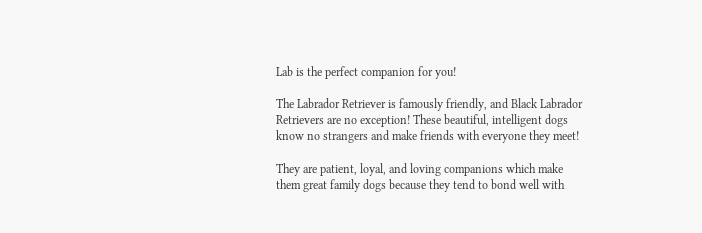Lab is the perfect companion for you!

The Labrador Retriever is famously friendly, and Black Labrador Retrievers are no exception! These beautiful, intelligent dogs know no strangers and make friends with everyone they meet!

They are patient, loyal, and loving companions which make them great family dogs because they tend to bond well with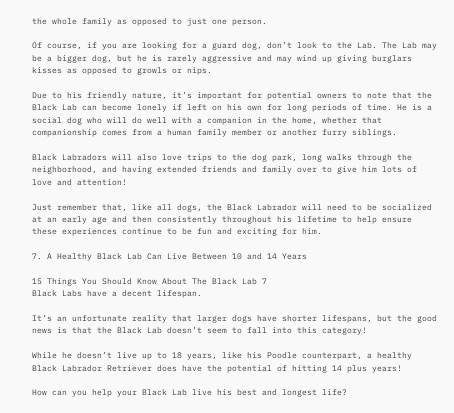the whole family as opposed to just one person.

Of course, if you are looking for a guard dog, don’t look to the Lab. The Lab may be a bigger dog, but he is rarely aggressive and may wind up giving burglars kisses as opposed to growls or nips.

Due to his friendly nature, it’s important for potential owners to note that the Black Lab can become lonely if left on his own for long periods of time. He is a social dog who will do well with a companion in the home, whether that companionship comes from a human family member or another furry siblings.

Black Labradors will also love trips to the dog park, long walks through the neighborhood, and having extended friends and family over to give him lots of love and attention!

Just remember that, like all dogs, the Black Labrador will need to be socialized at an early age and then consistently throughout his lifetime to help ensure these experiences continue to be fun and exciting for him.

7. A Healthy Black Lab Can Live Between 10 and 14 Years

15 Things You Should Know About The Black Lab 7
Black Labs have a decent lifespan.

It’s an unfortunate reality that larger dogs have shorter lifespans, but the good news is that the Black Lab doesn’t seem to fall into this category!

While he doesn’t live up to 18 years, like his Poodle counterpart, a healthy Black Labrador Retriever does have the potential of hitting 14 plus years!

How can you help your Black Lab live his best and longest life?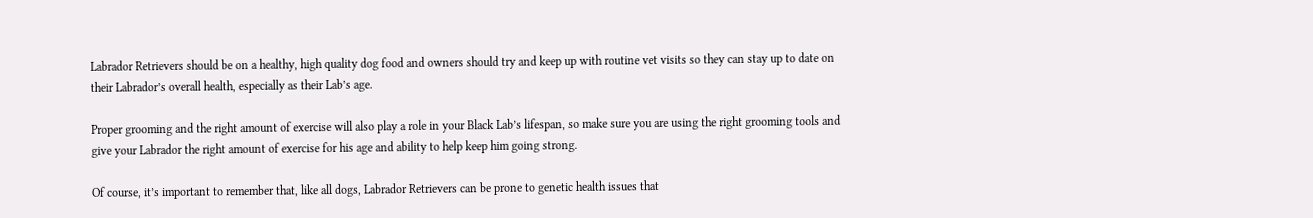Labrador Retrievers should be on a healthy, high quality dog food and owners should try and keep up with routine vet visits so they can stay up to date on their Labrador’s overall health, especially as their Lab’s age.

Proper grooming and the right amount of exercise will also play a role in your Black Lab’s lifespan, so make sure you are using the right grooming tools and give your Labrador the right amount of exercise for his age and ability to help keep him going strong.

Of course, it’s important to remember that, like all dogs, Labrador Retrievers can be prone to genetic health issues that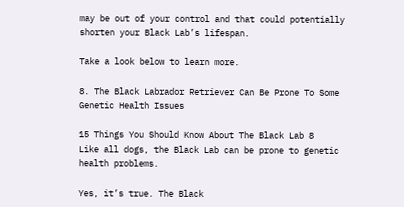may be out of your control and that could potentially shorten your Black Lab’s lifespan.

Take a look below to learn more.

8. The Black Labrador Retriever Can Be Prone To Some Genetic Health Issues

15 Things You Should Know About The Black Lab 8
Like all dogs, the Black Lab can be prone to genetic health problems.

Yes, it’s true. The Black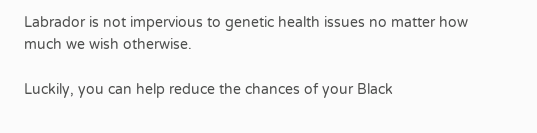Labrador is not impervious to genetic health issues no matter how much we wish otherwise.

Luckily, you can help reduce the chances of your Black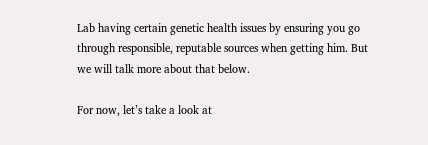Lab having certain genetic health issues by ensuring you go through responsible, reputable sources when getting him. But we will talk more about that below.

For now, let’s take a look at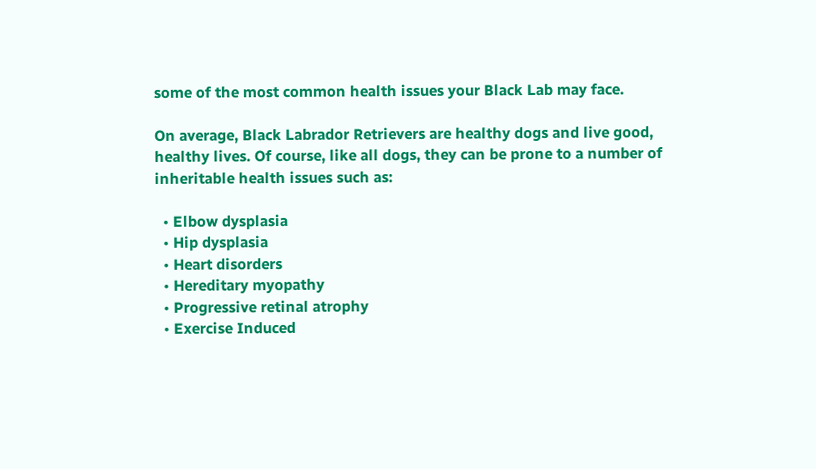some of the most common health issues your Black Lab may face.

On average, Black Labrador Retrievers are healthy dogs and live good, healthy lives. Of course, like all dogs, they can be prone to a number of inheritable health issues such as:

  • Elbow dysplasia
  • Hip dysplasia
  • Heart disorders
  • Hereditary myopathy
  • Progressive retinal atrophy
  • Exercise Induced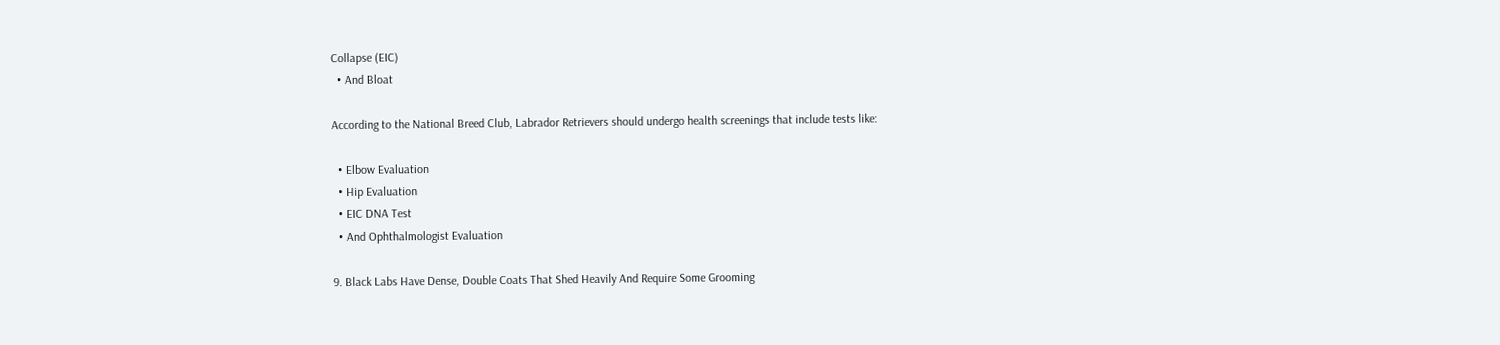Collapse (EIC)
  • And Bloat

According to the National Breed Club, Labrador Retrievers should undergo health screenings that include tests like:

  • Elbow Evaluation
  • Hip Evaluation
  • EIC DNA Test
  • And Ophthalmologist Evaluation

9. Black Labs Have Dense, Double Coats That Shed Heavily And Require Some Grooming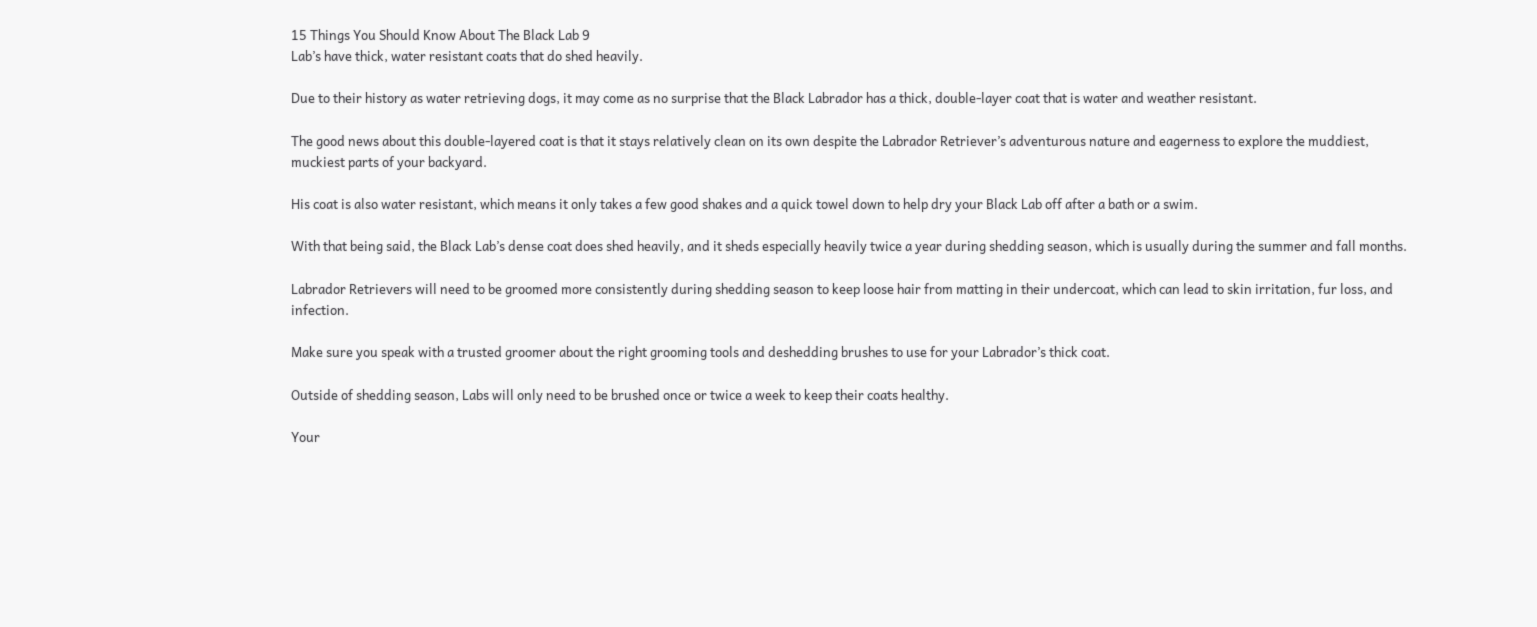15 Things You Should Know About The Black Lab 9
Lab’s have thick, water resistant coats that do shed heavily.

Due to their history as water retrieving dogs, it may come as no surprise that the Black Labrador has a thick, double-layer coat that is water and weather resistant.

The good news about this double-layered coat is that it stays relatively clean on its own despite the Labrador Retriever’s adventurous nature and eagerness to explore the muddiest, muckiest parts of your backyard.

His coat is also water resistant, which means it only takes a few good shakes and a quick towel down to help dry your Black Lab off after a bath or a swim.

With that being said, the Black Lab’s dense coat does shed heavily, and it sheds especially heavily twice a year during shedding season, which is usually during the summer and fall months.

Labrador Retrievers will need to be groomed more consistently during shedding season to keep loose hair from matting in their undercoat, which can lead to skin irritation, fur loss, and infection.

Make sure you speak with a trusted groomer about the right grooming tools and deshedding brushes to use for your Labrador’s thick coat.

Outside of shedding season, Labs will only need to be brushed once or twice a week to keep their coats healthy.

Your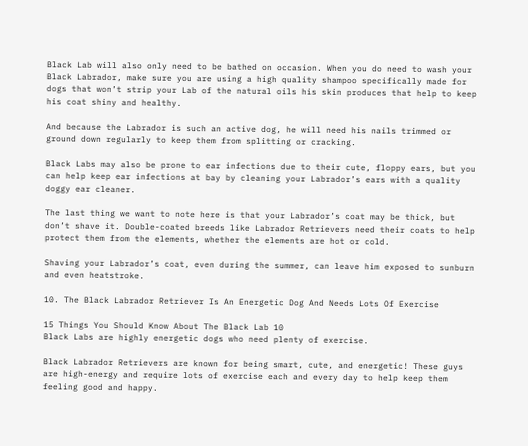Black Lab will also only need to be bathed on occasion. When you do need to wash your Black Labrador, make sure you are using a high quality shampoo specifically made for dogs that won’t strip your Lab of the natural oils his skin produces that help to keep his coat shiny and healthy.

And because the Labrador is such an active dog, he will need his nails trimmed or ground down regularly to keep them from splitting or cracking.

Black Labs may also be prone to ear infections due to their cute, floppy ears, but you can help keep ear infections at bay by cleaning your Labrador’s ears with a quality doggy ear cleaner.

The last thing we want to note here is that your Labrador’s coat may be thick, but don’t shave it. Double-coated breeds like Labrador Retrievers need their coats to help protect them from the elements, whether the elements are hot or cold.

Shaving your Labrador’s coat, even during the summer, can leave him exposed to sunburn and even heatstroke.

10. The Black Labrador Retriever Is An Energetic Dog And Needs Lots Of Exercise

15 Things You Should Know About The Black Lab 10
Black Labs are highly energetic dogs who need plenty of exercise.

Black Labrador Retrievers are known for being smart, cute, and energetic! These guys are high-energy and require lots of exercise each and every day to help keep them feeling good and happy.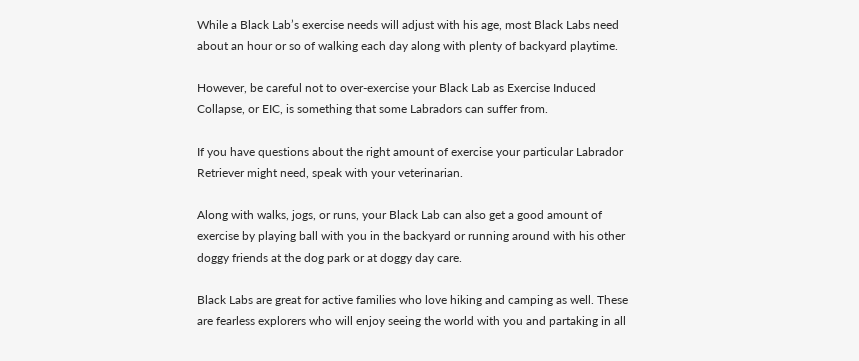While a Black Lab’s exercise needs will adjust with his age, most Black Labs need about an hour or so of walking each day along with plenty of backyard playtime.

However, be careful not to over-exercise your Black Lab as Exercise Induced Collapse, or EIC, is something that some Labradors can suffer from.

If you have questions about the right amount of exercise your particular Labrador Retriever might need, speak with your veterinarian.

Along with walks, jogs, or runs, your Black Lab can also get a good amount of exercise by playing ball with you in the backyard or running around with his other doggy friends at the dog park or at doggy day care.

Black Labs are great for active families who love hiking and camping as well. These are fearless explorers who will enjoy seeing the world with you and partaking in all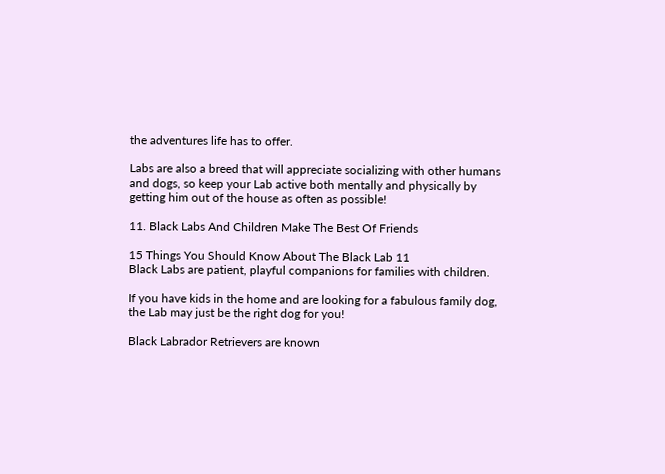the adventures life has to offer.

Labs are also a breed that will appreciate socializing with other humans and dogs, so keep your Lab active both mentally and physically by getting him out of the house as often as possible!

11. Black Labs And Children Make The Best Of Friends

15 Things You Should Know About The Black Lab 11
Black Labs are patient, playful companions for families with children.

If you have kids in the home and are looking for a fabulous family dog, the Lab may just be the right dog for you!

Black Labrador Retrievers are known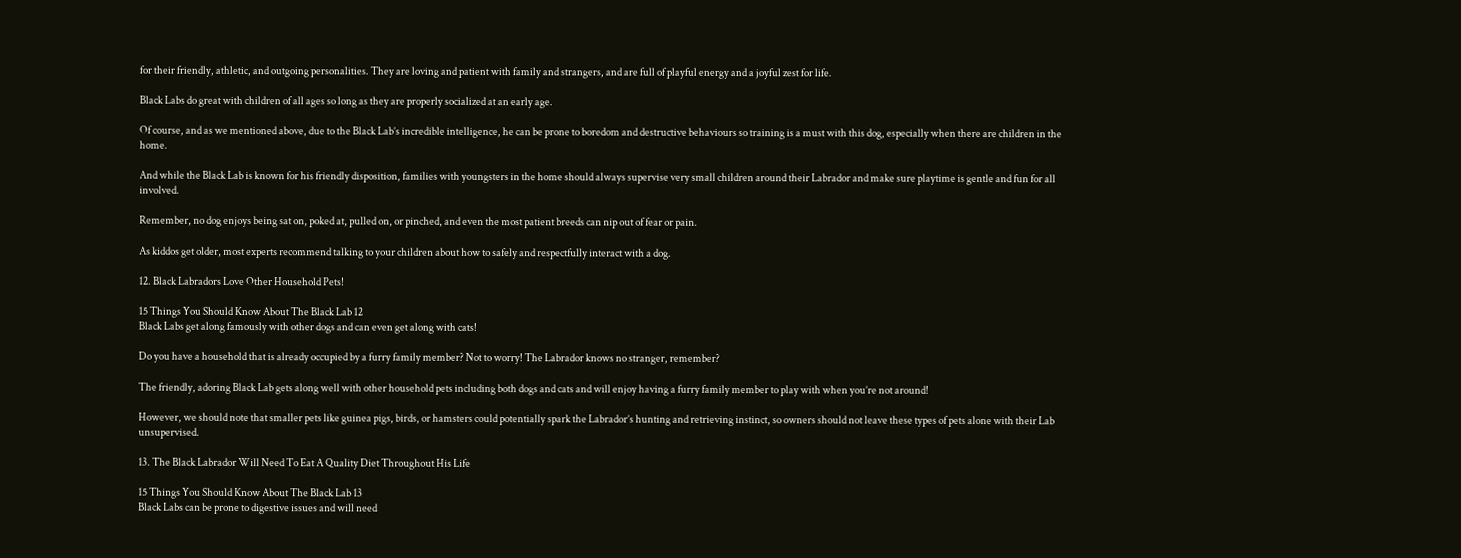for their friendly, athletic, and outgoing personalities. They are loving and patient with family and strangers, and are full of playful energy and a joyful zest for life.

Black Labs do great with children of all ages so long as they are properly socialized at an early age.

Of course, and as we mentioned above, due to the Black Lab’s incredible intelligence, he can be prone to boredom and destructive behaviours so training is a must with this dog, especially when there are children in the home.

And while the Black Lab is known for his friendly disposition, families with youngsters in the home should always supervise very small children around their Labrador and make sure playtime is gentle and fun for all involved.

Remember, no dog enjoys being sat on, poked at, pulled on, or pinched, and even the most patient breeds can nip out of fear or pain.

As kiddos get older, most experts recommend talking to your children about how to safely and respectfully interact with a dog.

12. Black Labradors Love Other Household Pets!

15 Things You Should Know About The Black Lab 12
Black Labs get along famously with other dogs and can even get along with cats!

Do you have a household that is already occupied by a furry family member? Not to worry! The Labrador knows no stranger, remember?

The friendly, adoring Black Lab gets along well with other household pets including both dogs and cats and will enjoy having a furry family member to play with when you’re not around!

However, we should note that smaller pets like guinea pigs, birds, or hamsters could potentially spark the Labrador’s hunting and retrieving instinct, so owners should not leave these types of pets alone with their Lab unsupervised.

13. The Black Labrador Will Need To Eat A Quality Diet Throughout His Life

15 Things You Should Know About The Black Lab 13
Black Labs can be prone to digestive issues and will need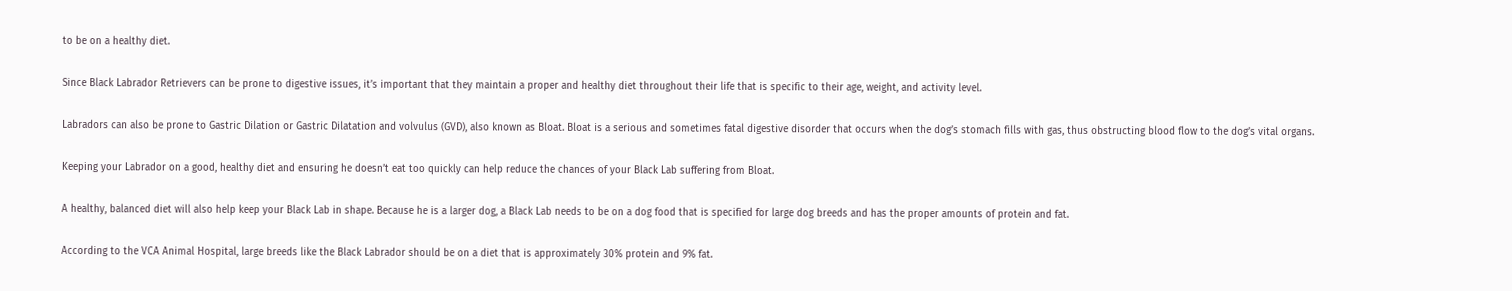to be on a healthy diet.

Since Black Labrador Retrievers can be prone to digestive issues, it’s important that they maintain a proper and healthy diet throughout their life that is specific to their age, weight, and activity level.

Labradors can also be prone to Gastric Dilation or Gastric Dilatation and volvulus (GVD), also known as Bloat. Bloat is a serious and sometimes fatal digestive disorder that occurs when the dog’s stomach fills with gas, thus obstructing blood flow to the dog’s vital organs.

Keeping your Labrador on a good, healthy diet and ensuring he doesn’t eat too quickly can help reduce the chances of your Black Lab suffering from Bloat.

A healthy, balanced diet will also help keep your Black Lab in shape. Because he is a larger dog, a Black Lab needs to be on a dog food that is specified for large dog breeds and has the proper amounts of protein and fat.

According to the VCA Animal Hospital, large breeds like the Black Labrador should be on a diet that is approximately 30% protein and 9% fat.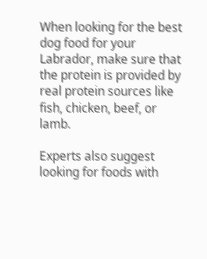When looking for the best dog food for your Labrador, make sure that the protein is provided by real protein sources like fish, chicken, beef, or lamb.

Experts also suggest looking for foods with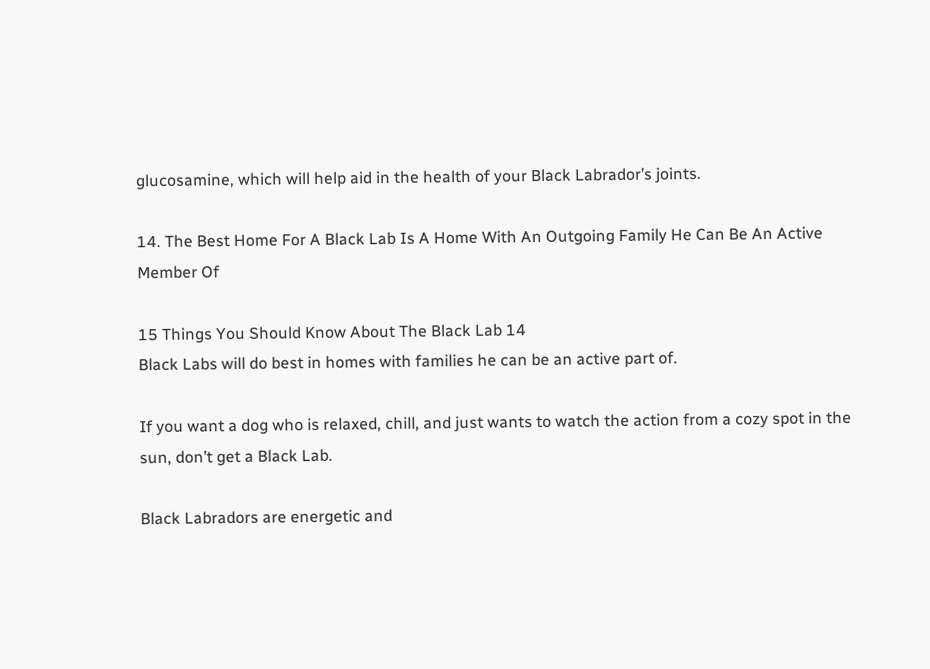glucosamine, which will help aid in the health of your Black Labrador’s joints.

14. The Best Home For A Black Lab Is A Home With An Outgoing Family He Can Be An Active Member Of

15 Things You Should Know About The Black Lab 14
Black Labs will do best in homes with families he can be an active part of.

If you want a dog who is relaxed, chill, and just wants to watch the action from a cozy spot in the sun, don’t get a Black Lab.

Black Labradors are energetic and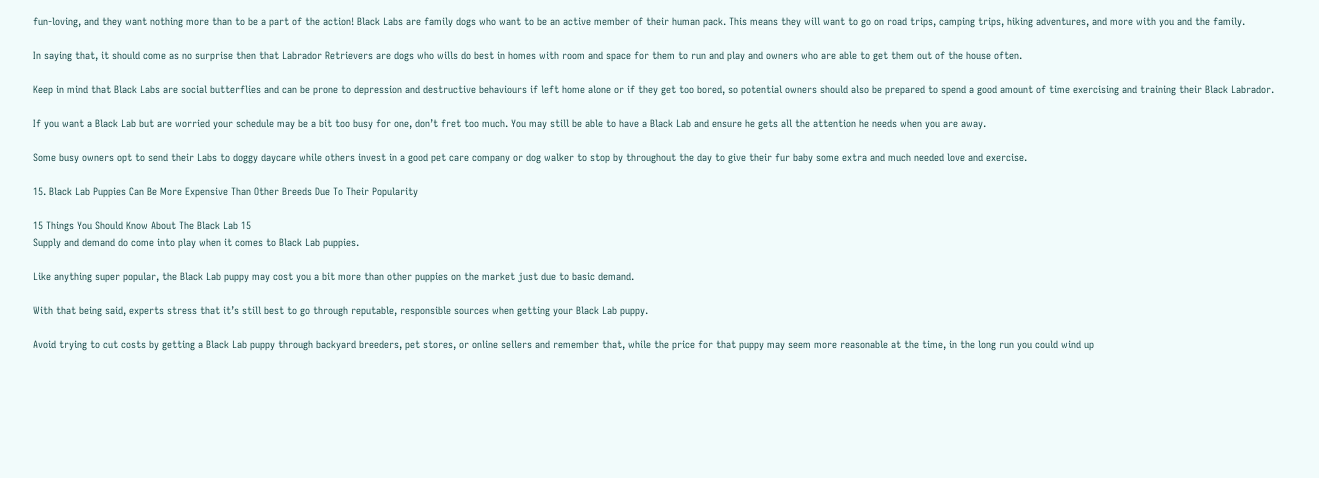fun-loving, and they want nothing more than to be a part of the action! Black Labs are family dogs who want to be an active member of their human pack. This means they will want to go on road trips, camping trips, hiking adventures, and more with you and the family.

In saying that, it should come as no surprise then that Labrador Retrievers are dogs who wills do best in homes with room and space for them to run and play and owners who are able to get them out of the house often.

Keep in mind that Black Labs are social butterflies and can be prone to depression and destructive behaviours if left home alone or if they get too bored, so potential owners should also be prepared to spend a good amount of time exercising and training their Black Labrador.

If you want a Black Lab but are worried your schedule may be a bit too busy for one, don’t fret too much. You may still be able to have a Black Lab and ensure he gets all the attention he needs when you are away.

Some busy owners opt to send their Labs to doggy daycare while others invest in a good pet care company or dog walker to stop by throughout the day to give their fur baby some extra and much needed love and exercise.

15. Black Lab Puppies Can Be More Expensive Than Other Breeds Due To Their Popularity

15 Things You Should Know About The Black Lab 15
Supply and demand do come into play when it comes to Black Lab puppies.

Like anything super popular, the Black Lab puppy may cost you a bit more than other puppies on the market just due to basic demand.

With that being said, experts stress that it’s still best to go through reputable, responsible sources when getting your Black Lab puppy.

Avoid trying to cut costs by getting a Black Lab puppy through backyard breeders, pet stores, or online sellers and remember that, while the price for that puppy may seem more reasonable at the time, in the long run you could wind up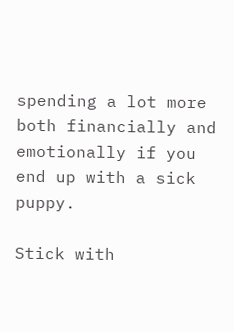spending a lot more both financially and emotionally if you end up with a sick puppy.

Stick with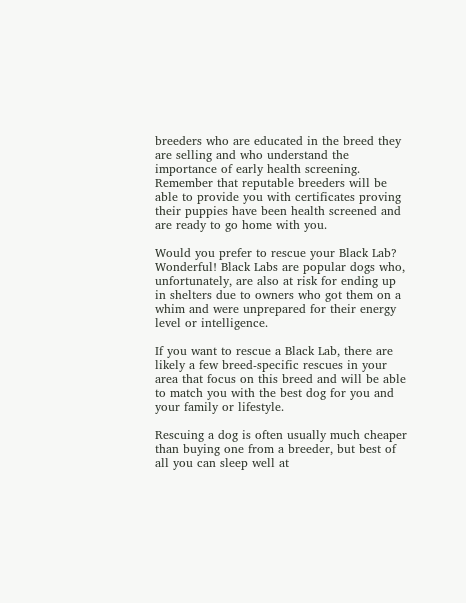breeders who are educated in the breed they are selling and who understand the importance of early health screening. Remember that reputable breeders will be able to provide you with certificates proving their puppies have been health screened and are ready to go home with you.

Would you prefer to rescue your Black Lab? Wonderful! Black Labs are popular dogs who, unfortunately, are also at risk for ending up in shelters due to owners who got them on a whim and were unprepared for their energy level or intelligence.

If you want to rescue a Black Lab, there are likely a few breed-specific rescues in your area that focus on this breed and will be able to match you with the best dog for you and your family or lifestyle.

Rescuing a dog is often usually much cheaper than buying one from a breeder, but best of all you can sleep well at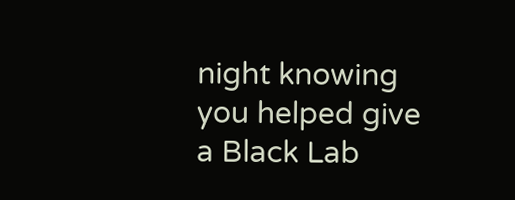night knowing you helped give a Black Lab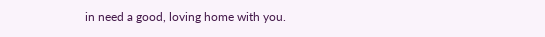in need a good, loving home with you.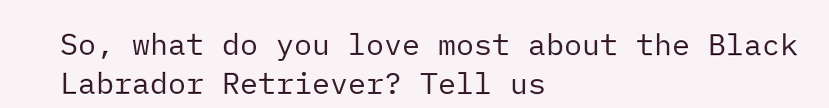So, what do you love most about the Black Labrador Retriever? Tell us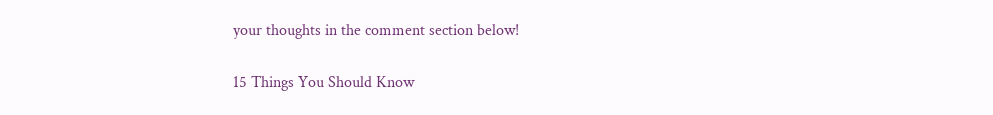your thoughts in the comment section below!

15 Things You Should Know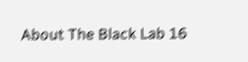About The Black Lab 16